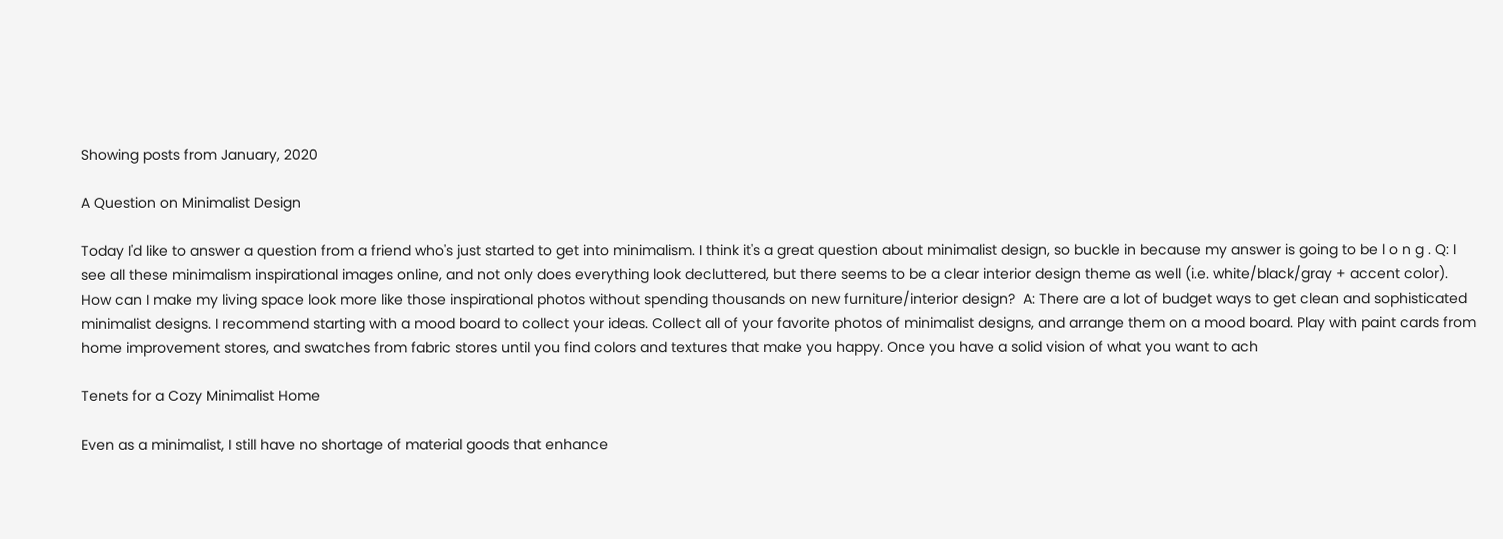Showing posts from January, 2020

A Question on Minimalist Design

Today I'd like to answer a question from a friend who's just started to get into minimalism. I think it's a great question about minimalist design, so buckle in because my answer is going to be l o n g . Q: I see all these minimalism inspirational images online, and not only does everything look decluttered, but there seems to be a clear interior design theme as well (i.e. white/black/gray + accent color). How can I make my living space look more like those inspirational photos without spending thousands on new furniture/interior design?  A: There are a lot of budget ways to get clean and sophisticated minimalist designs. I recommend starting with a mood board to collect your ideas. Collect all of your favorite photos of minimalist designs, and arrange them on a mood board. Play with paint cards from home improvement stores, and swatches from fabric stores until you find colors and textures that make you happy. Once you have a solid vision of what you want to ach

Tenets for a Cozy Minimalist Home

Even as a minimalist, I still have no shortage of material goods that enhance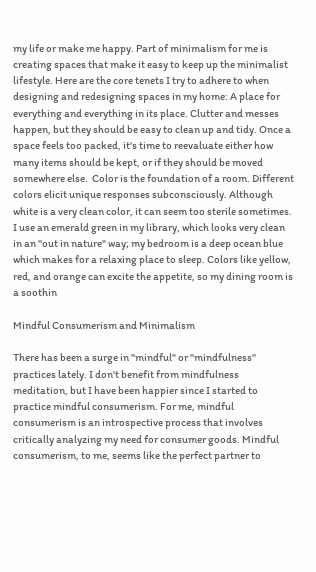my life or make me happy. Part of minimalism for me is creating spaces that make it easy to keep up the minimalist lifestyle. Here are the core tenets I try to adhere to when designing and redesigning spaces in my home: A place for everything and everything in its place. Clutter and messes happen, but they should be easy to clean up and tidy. Once a space feels too packed, it's time to reevaluate either how many items should be kept, or if they should be moved somewhere else.  Color is the foundation of a room. Different colors elicit unique responses subconsciously. Although white is a very clean color, it can seem too sterile sometimes. I use an emerald green in my library, which looks very clean in an "out in nature" way; my bedroom is a deep ocean blue which makes for a relaxing place to sleep. Colors like yellow, red, and orange can excite the appetite, so my dining room is a soothin

Mindful Consumerism and Minimalism

There has been a surge in "mindful" or "mindfulness" practices lately. I don't benefit from mindfulness meditation, but I have been happier since I started to practice mindful consumerism. For me, mindful consumerism is an introspective process that involves critically analyzing my need for consumer goods. Mindful consumerism, to me, seems like the perfect partner to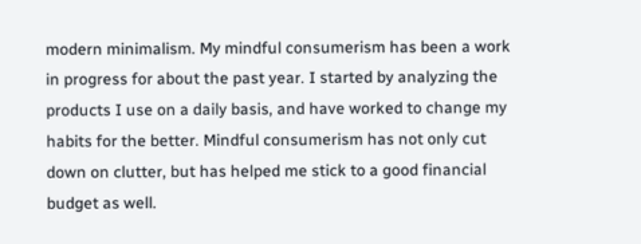modern minimalism. My mindful consumerism has been a work in progress for about the past year. I started by analyzing the products I use on a daily basis, and have worked to change my habits for the better. Mindful consumerism has not only cut down on clutter, but has helped me stick to a good financial budget as well.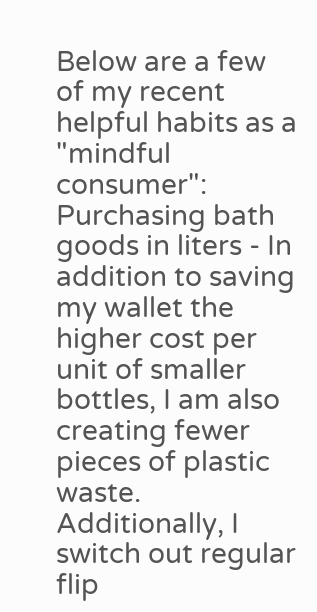Below are a few of my recent helpful habits as a "mindful consumer": Purchasing bath goods in liters - In addition to saving my wallet the higher cost per unit of smaller bottles, I am also creating fewer pieces of plastic waste. Additionally, I switch out regular flip